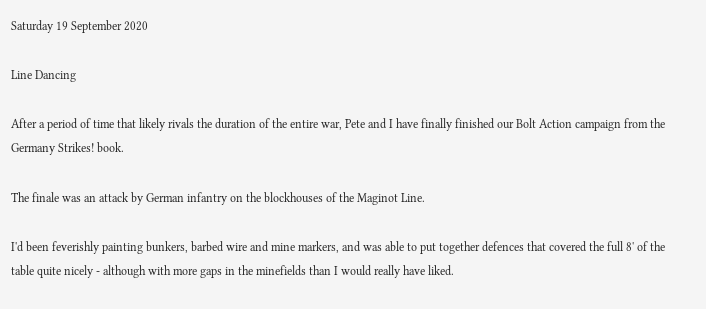Saturday 19 September 2020

Line Dancing

After a period of time that likely rivals the duration of the entire war, Pete and I have finally finished our Bolt Action campaign from the Germany Strikes! book.

The finale was an attack by German infantry on the blockhouses of the Maginot Line.

I'd been feverishly painting bunkers, barbed wire and mine markers, and was able to put together defences that covered the full 8' of the table quite nicely - although with more gaps in the minefields than I would really have liked.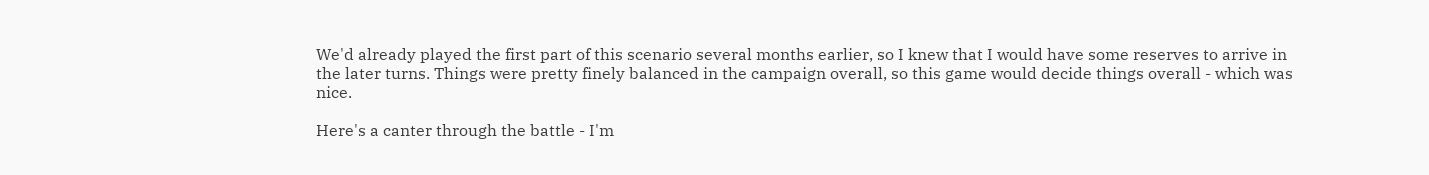We'd already played the first part of this scenario several months earlier, so I knew that I would have some reserves to arrive in the later turns. Things were pretty finely balanced in the campaign overall, so this game would decide things overall - which was nice.

Here's a canter through the battle - I'm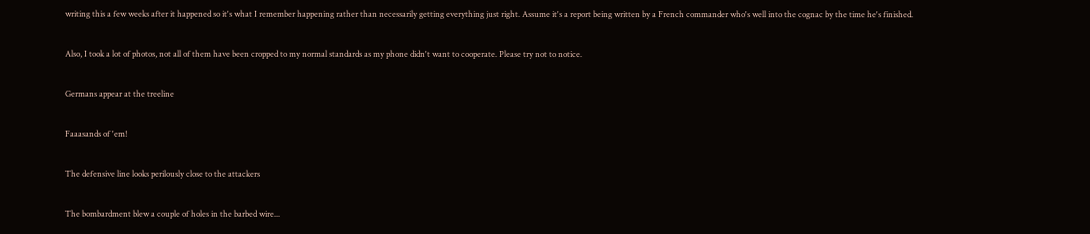writing this a few weeks after it happened so it's what I remember happening rather than necessarily getting everything just right. Assume it's a report being written by a French commander who's well into the cognac by the time he's finished.

Also, I took a lot of photos, not all of them have been cropped to my normal standards as my phone didn't want to cooperate. Please try not to notice.

Germans appear at the treeline

Faaasands of 'em!

The defensive line looks perilously close to the attackers

The bombardment blew a couple of holes in the barbed wire...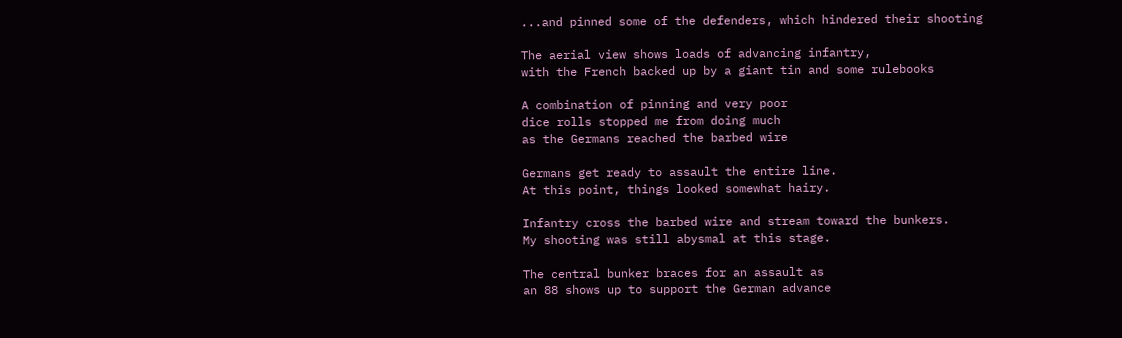...and pinned some of the defenders, which hindered their shooting

The aerial view shows loads of advancing infantry,
with the French backed up by a giant tin and some rulebooks

A combination of pinning and very poor
dice rolls stopped me from doing much
as the Germans reached the barbed wire

Germans get ready to assault the entire line.
At this point, things looked somewhat hairy.

Infantry cross the barbed wire and stream toward the bunkers.
My shooting was still abysmal at this stage.

The central bunker braces for an assault as
an 88 shows up to support the German advance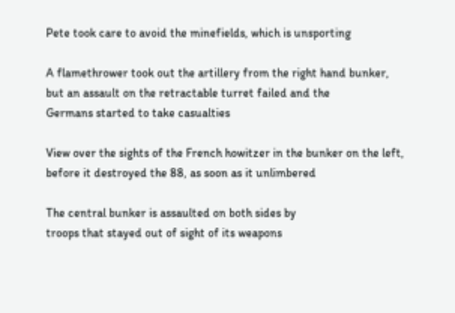Pete took care to avoid the minefields, which is unsporting

A flamethrower took out the artillery from the right hand bunker,
but an assault on the retractable turret failed and the
Germans started to take casualties

View over the sights of the French howitzer in the bunker on the left,
before it destroyed the 88, as soon as it unlimbered

The central bunker is assaulted on both sides by
troops that stayed out of sight of its weapons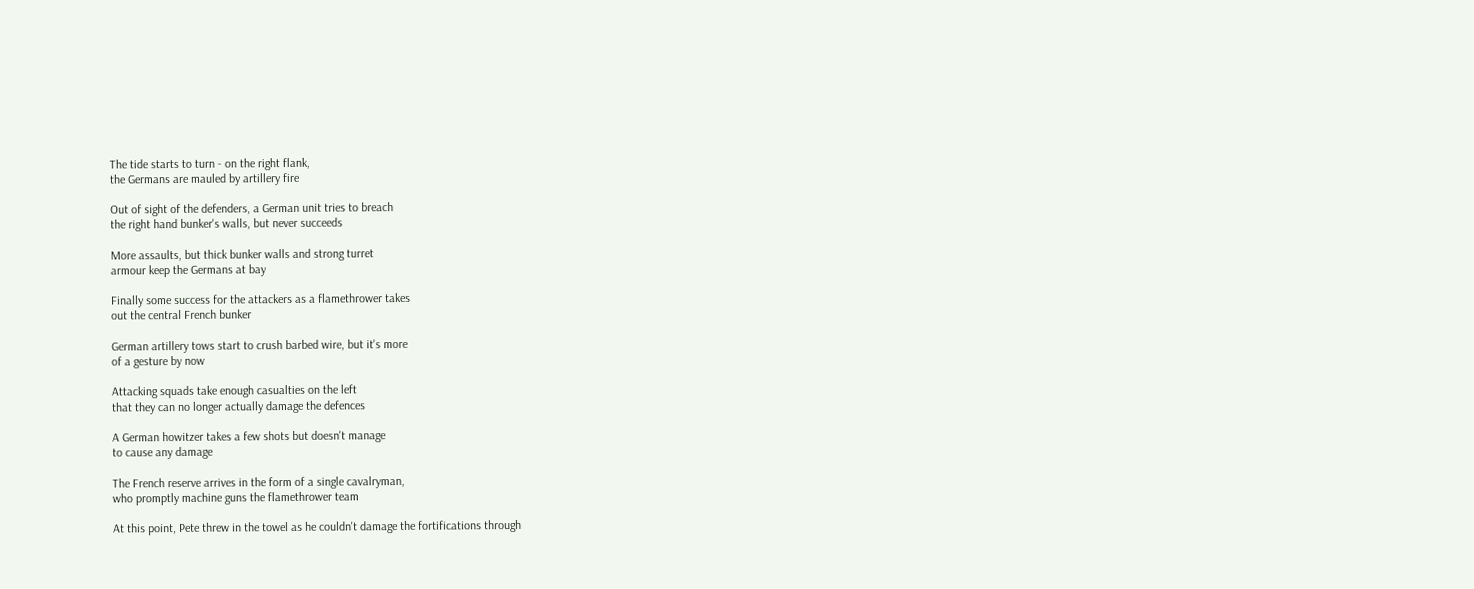The tide starts to turn - on the right flank,
the Germans are mauled by artillery fire

Out of sight of the defenders, a German unit tries to breach
the right hand bunker's walls, but never succeeds

More assaults, but thick bunker walls and strong turret
armour keep the Germans at bay

Finally some success for the attackers as a flamethrower takes
out the central French bunker

German artillery tows start to crush barbed wire, but it's more
of a gesture by now

Attacking squads take enough casualties on the left
that they can no longer actually damage the defences

A German howitzer takes a few shots but doesn't manage
to cause any damage

The French reserve arrives in the form of a single cavalryman,
who promptly machine guns the flamethrower team

At this point, Pete threw in the towel as he couldn't damage the fortifications through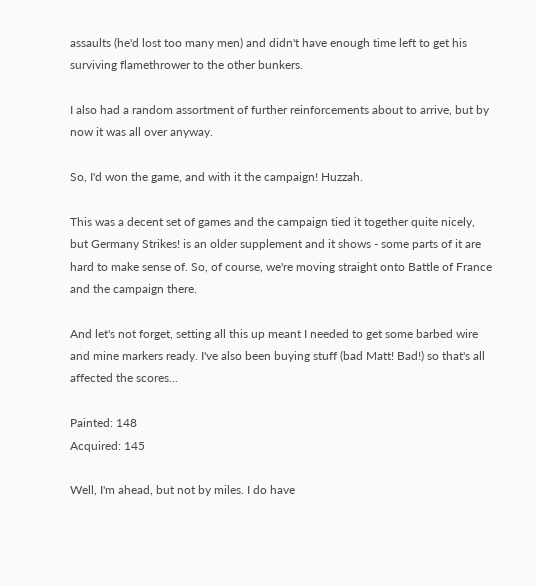assaults (he'd lost too many men) and didn't have enough time left to get his surviving flamethrower to the other bunkers.

I also had a random assortment of further reinforcements about to arrive, but by now it was all over anyway.

So, I'd won the game, and with it the campaign! Huzzah.

This was a decent set of games and the campaign tied it together quite nicely, but Germany Strikes! is an older supplement and it shows - some parts of it are hard to make sense of. So, of course, we're moving straight onto Battle of France and the campaign there.

And let's not forget, setting all this up meant I needed to get some barbed wire and mine markers ready. I've also been buying stuff (bad Matt! Bad!) so that's all affected the scores...

Painted: 148
Acquired: 145

Well, I'm ahead, but not by miles. I do have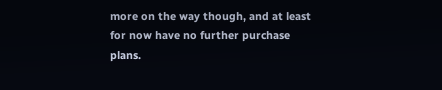more on the way though, and at least for now have no further purchase plans.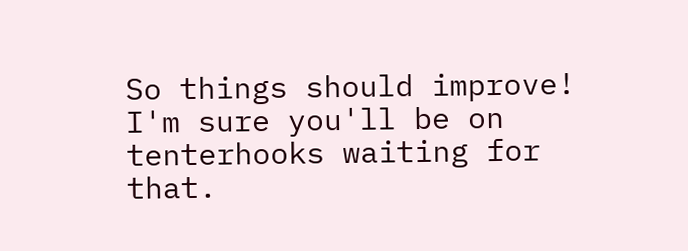So things should improve! I'm sure you'll be on tenterhooks waiting for that.